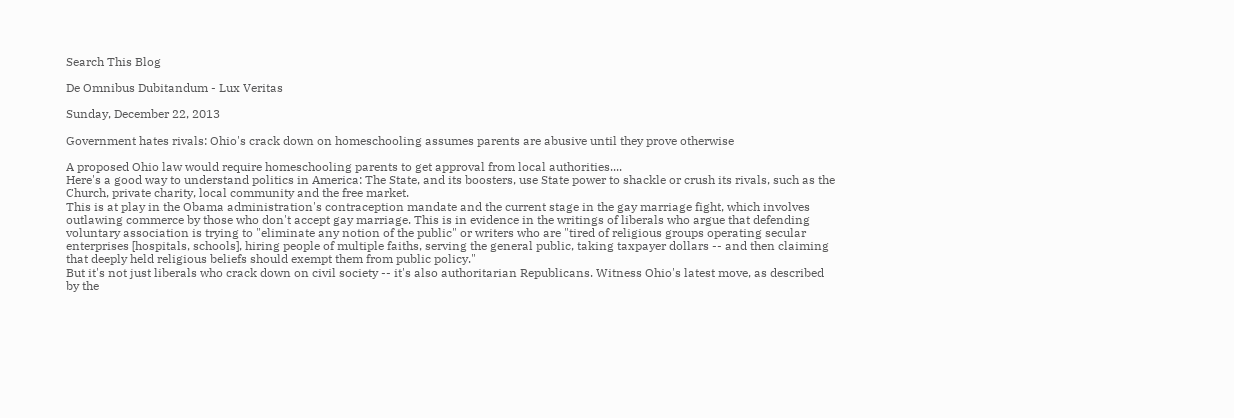Search This Blog

De Omnibus Dubitandum - Lux Veritas

Sunday, December 22, 2013

Government hates rivals: Ohio's crack down on homeschooling assumes parents are abusive until they prove otherwise

A proposed Ohio law would require homeschooling parents to get approval from local authorities....
Here's a good way to understand politics in America: The State, and its boosters, use State power to shackle or crush its rivals, such as the Church, private charity, local community and the free market.
This is at play in the Obama administration's contraception mandate and the current stage in the gay marriage fight, which involves outlawing commerce by those who don't accept gay marriage. This is in evidence in the writings of liberals who argue that defending voluntary association is trying to "eliminate any notion of the public" or writers who are "tired of religious groups operating secular enterprises [hospitals, schools], hiring people of multiple faiths, serving the general public, taking taxpayer dollars -- and then claiming that deeply held religious beliefs should exempt them from public policy."
But it's not just liberals who crack down on civil society -- it's also authoritarian Republicans. Witness Ohio's latest move, as described by the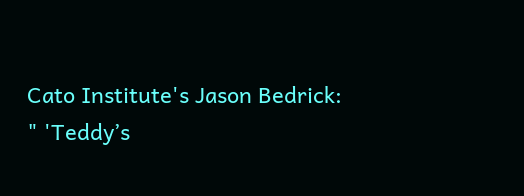Cato Institute's Jason Bedrick:
" 'Teddy’s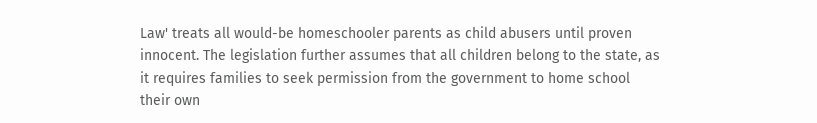Law' treats all would-be homeschooler parents as child abusers until proven innocent. The legislation further assumes that all children belong to the state, as it requires families to seek permission from the government to home school their own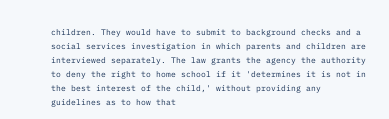children. They would have to submit to background checks and a social services investigation in which parents and children are interviewed separately. The law grants the agency the authority to deny the right to home school if it 'determines it is not in the best interest of the child,' without providing any guidelines as to how that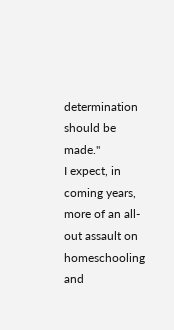determination should be made."
I expect, in coming years, more of an all-out assault on homeschooling and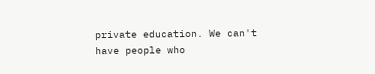private education. We can't have people who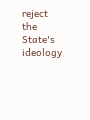reject the State's ideology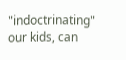"indoctrinating" our kids, can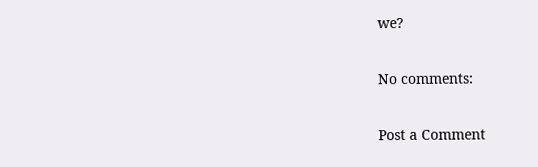we?

No comments:

Post a Comment